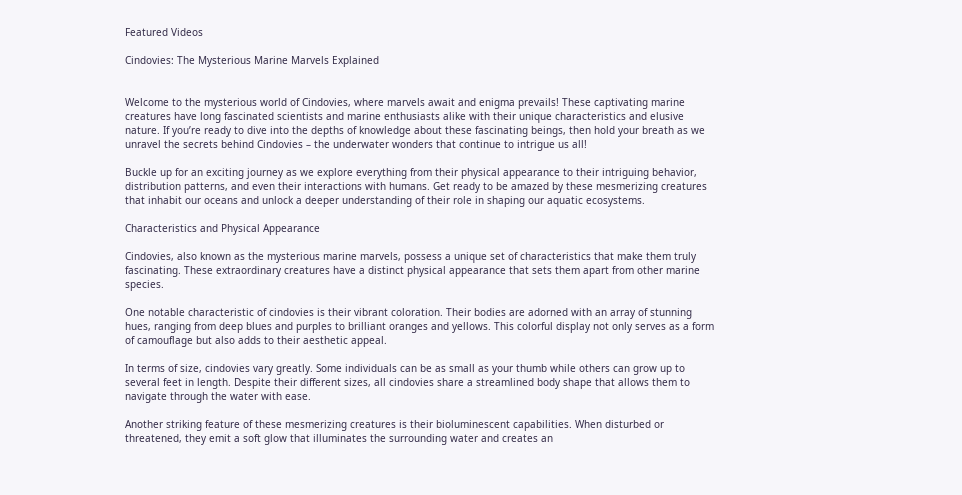Featured Videos

Cindovies: The Mysterious Marine Marvels Explained


Welcome to the mysterious world of Cindovies, where marvels await and enigma prevails! These captivating marine creatures have long fascinated scientists and marine enthusiasts alike with their unique characteristics and elusive nature. If you’re ready to dive into the depths of knowledge about these fascinating beings, then hold your breath as we unravel the secrets behind Cindovies – the underwater wonders that continue to intrigue us all!

Buckle up for an exciting journey as we explore everything from their physical appearance to their intriguing behavior, distribution patterns, and even their interactions with humans. Get ready to be amazed by these mesmerizing creatures that inhabit our oceans and unlock a deeper understanding of their role in shaping our aquatic ecosystems.

Characteristics and Physical Appearance

Cindovies, also known as the mysterious marine marvels, possess a unique set of characteristics that make them truly fascinating. These extraordinary creatures have a distinct physical appearance that sets them apart from other marine species.

One notable characteristic of cindovies is their vibrant coloration. Their bodies are adorned with an array of stunning hues, ranging from deep blues and purples to brilliant oranges and yellows. This colorful display not only serves as a form of camouflage but also adds to their aesthetic appeal.

In terms of size, cindovies vary greatly. Some individuals can be as small as your thumb while others can grow up to several feet in length. Despite their different sizes, all cindovies share a streamlined body shape that allows them to navigate through the water with ease.

Another striking feature of these mesmerizing creatures is their bioluminescent capabilities. When disturbed or threatened, they emit a soft glow that illuminates the surrounding water and creates an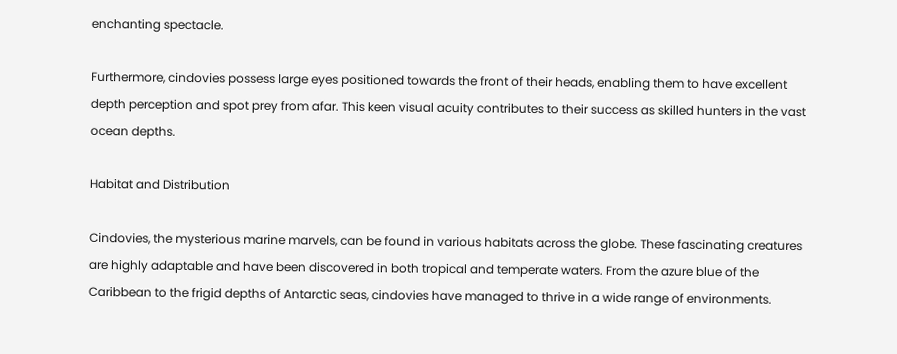enchanting spectacle.

Furthermore, cindovies possess large eyes positioned towards the front of their heads, enabling them to have excellent depth perception and spot prey from afar. This keen visual acuity contributes to their success as skilled hunters in the vast ocean depths.

Habitat and Distribution

Cindovies, the mysterious marine marvels, can be found in various habitats across the globe. These fascinating creatures are highly adaptable and have been discovered in both tropical and temperate waters. From the azure blue of the Caribbean to the frigid depths of Antarctic seas, cindovies have managed to thrive in a wide range of environments.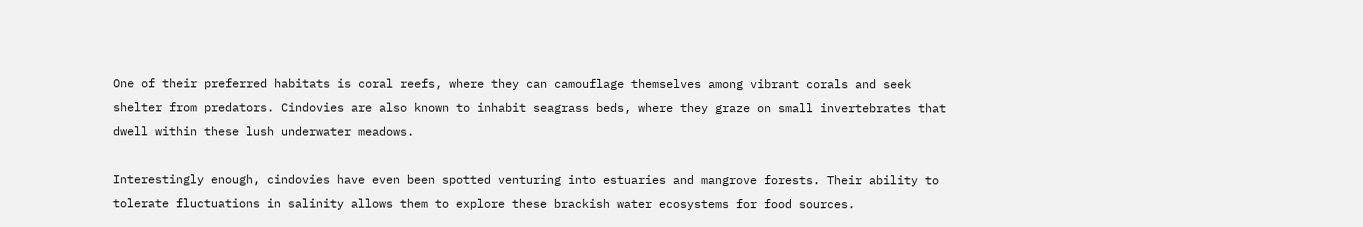One of their preferred habitats is coral reefs, where they can camouflage themselves among vibrant corals and seek shelter from predators. Cindovies are also known to inhabit seagrass beds, where they graze on small invertebrates that dwell within these lush underwater meadows.

Interestingly enough, cindovies have even been spotted venturing into estuaries and mangrove forests. Their ability to tolerate fluctuations in salinity allows them to explore these brackish water ecosystems for food sources.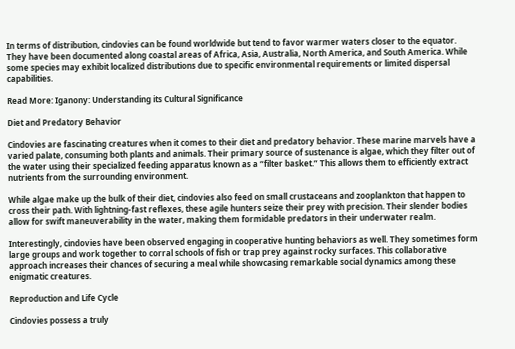In terms of distribution, cindovies can be found worldwide but tend to favor warmer waters closer to the equator. They have been documented along coastal areas of Africa, Asia, Australia, North America, and South America. While some species may exhibit localized distributions due to specific environmental requirements or limited dispersal capabilities.

Read More: Iganony: Understanding its Cultural Significance

Diet and Predatory Behavior

Cindovies are fascinating creatures when it comes to their diet and predatory behavior. These marine marvels have a varied palate, consuming both plants and animals. Their primary source of sustenance is algae, which they filter out of the water using their specialized feeding apparatus known as a “filter basket.” This allows them to efficiently extract nutrients from the surrounding environment.

While algae make up the bulk of their diet, cindovies also feed on small crustaceans and zooplankton that happen to cross their path. With lightning-fast reflexes, these agile hunters seize their prey with precision. Their slender bodies allow for swift maneuverability in the water, making them formidable predators in their underwater realm.

Interestingly, cindovies have been observed engaging in cooperative hunting behaviors as well. They sometimes form large groups and work together to corral schools of fish or trap prey against rocky surfaces. This collaborative approach increases their chances of securing a meal while showcasing remarkable social dynamics among these enigmatic creatures.

Reproduction and Life Cycle

Cindovies possess a truly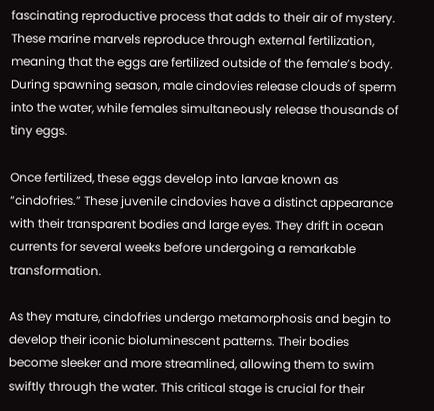fascinating reproductive process that adds to their air of mystery. These marine marvels reproduce through external fertilization, meaning that the eggs are fertilized outside of the female’s body. During spawning season, male cindovies release clouds of sperm into the water, while females simultaneously release thousands of tiny eggs.

Once fertilized, these eggs develop into larvae known as “cindofries.” These juvenile cindovies have a distinct appearance with their transparent bodies and large eyes. They drift in ocean currents for several weeks before undergoing a remarkable transformation.

As they mature, cindofries undergo metamorphosis and begin to develop their iconic bioluminescent patterns. Their bodies become sleeker and more streamlined, allowing them to swim swiftly through the water. This critical stage is crucial for their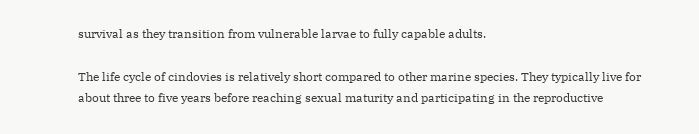survival as they transition from vulnerable larvae to fully capable adults.

The life cycle of cindovies is relatively short compared to other marine species. They typically live for about three to five years before reaching sexual maturity and participating in the reproductive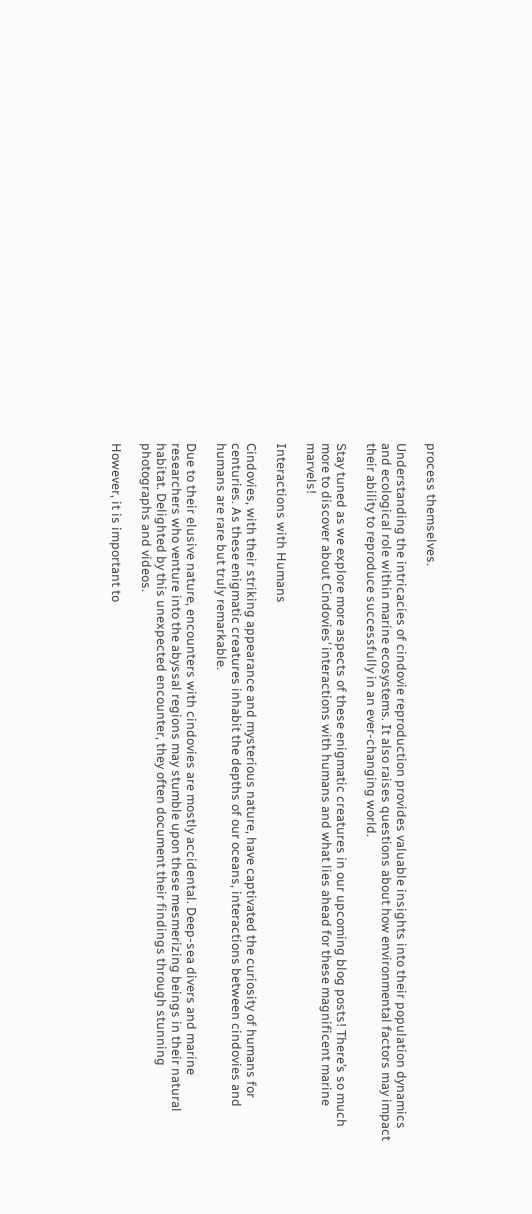process themselves.

Understanding the intricacies of cindovie reproduction provides valuable insights into their population dynamics and ecological role within marine ecosystems. It also raises questions about how environmental factors may impact their ability to reproduce successfully in an ever-changing world.

Stay tuned as we explore more aspects of these enigmatic creatures in our upcoming blog posts! There’s so much more to discover about Cindovies’ interactions with humans and what lies ahead for these magnificent marine marvels!

Interactions with Humans

Cindovies, with their striking appearance and mysterious nature, have captivated the curiosity of humans for centuries. As these enigmatic creatures inhabit the depths of our oceans, interactions between cindovies and humans are rare but truly remarkable.

Due to their elusive nature, encounters with cindovies are mostly accidental. Deep-sea divers and marine researchers who venture into the abyssal regions may stumble upon these mesmerizing beings in their natural habitat. Delighted by this unexpected encounter, they often document their findings through stunning photographs and videos.

However, it is important to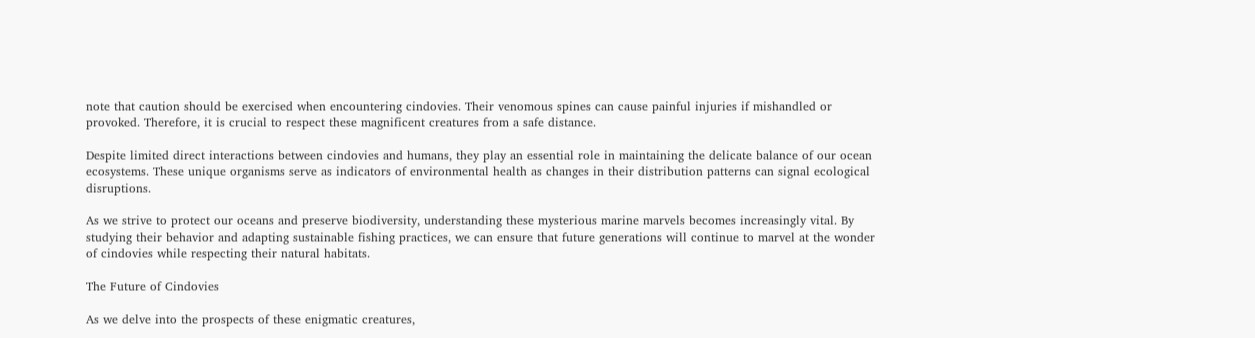note that caution should be exercised when encountering cindovies. Their venomous spines can cause painful injuries if mishandled or provoked. Therefore, it is crucial to respect these magnificent creatures from a safe distance.

Despite limited direct interactions between cindovies and humans, they play an essential role in maintaining the delicate balance of our ocean ecosystems. These unique organisms serve as indicators of environmental health as changes in their distribution patterns can signal ecological disruptions.

As we strive to protect our oceans and preserve biodiversity, understanding these mysterious marine marvels becomes increasingly vital. By studying their behavior and adapting sustainable fishing practices, we can ensure that future generations will continue to marvel at the wonder of cindovies while respecting their natural habitats.

The Future of Cindovies

As we delve into the prospects of these enigmatic creatures,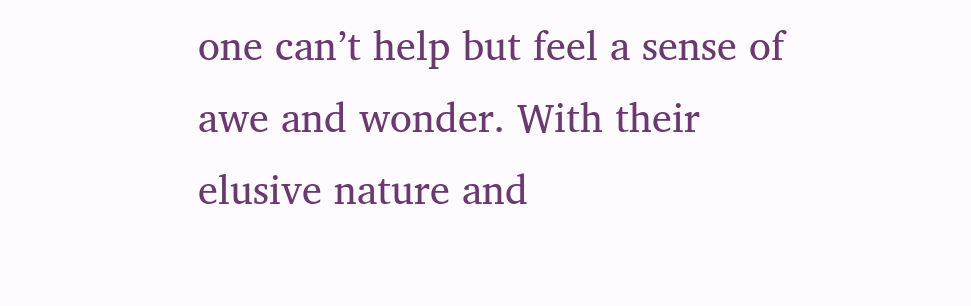one can’t help but feel a sense of awe and wonder. With their elusive nature and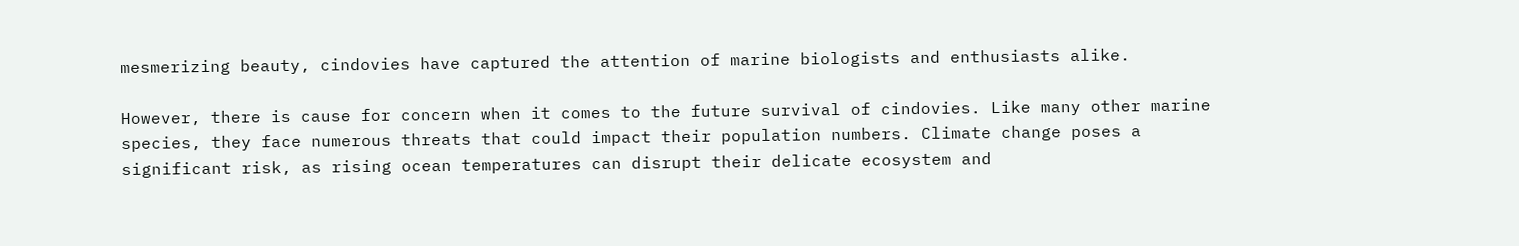mesmerizing beauty, cindovies have captured the attention of marine biologists and enthusiasts alike.

However, there is cause for concern when it comes to the future survival of cindovies. Like many other marine species, they face numerous threats that could impact their population numbers. Climate change poses a significant risk, as rising ocean temperatures can disrupt their delicate ecosystem and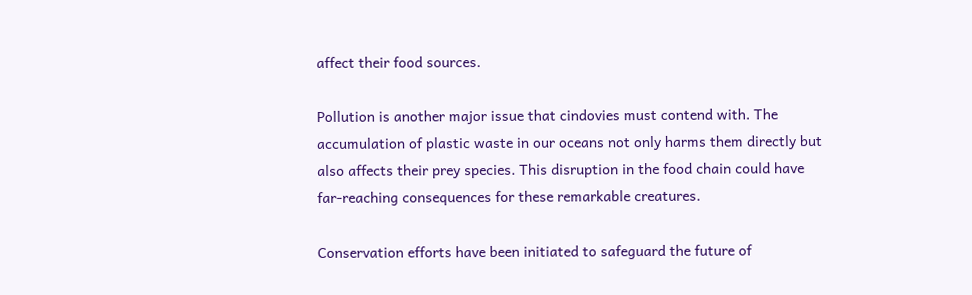affect their food sources.

Pollution is another major issue that cindovies must contend with. The accumulation of plastic waste in our oceans not only harms them directly but also affects their prey species. This disruption in the food chain could have far-reaching consequences for these remarkable creatures.

Conservation efforts have been initiated to safeguard the future of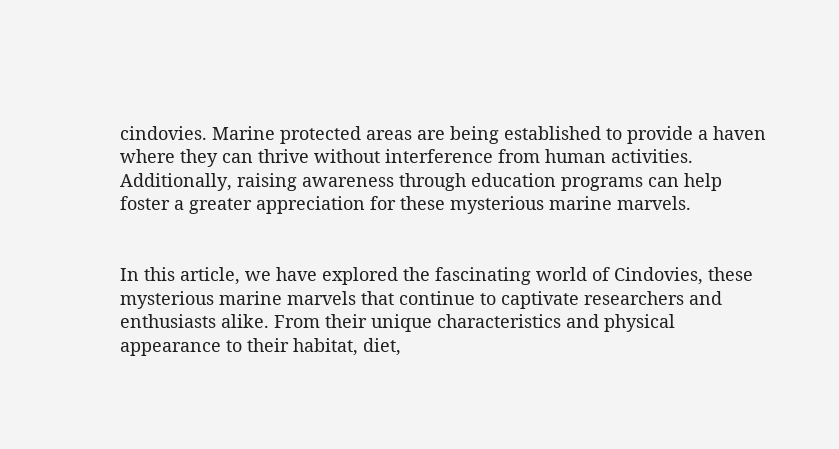cindovies. Marine protected areas are being established to provide a haven where they can thrive without interference from human activities. Additionally, raising awareness through education programs can help foster a greater appreciation for these mysterious marine marvels.


In this article, we have explored the fascinating world of Cindovies, these mysterious marine marvels that continue to captivate researchers and enthusiasts alike. From their unique characteristics and physical appearance to their habitat, diet,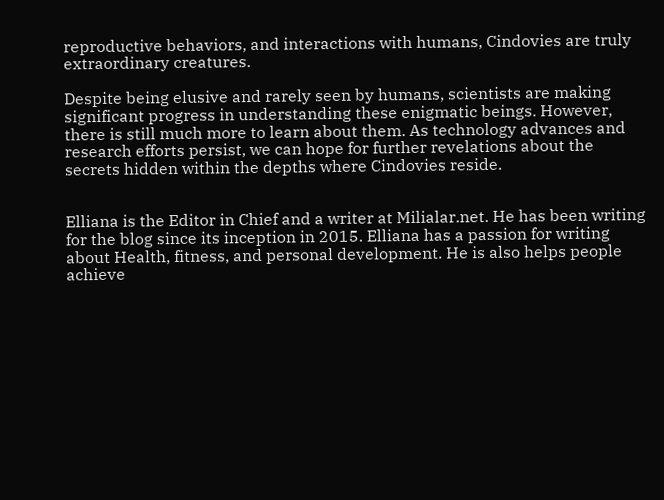reproductive behaviors, and interactions with humans, Cindovies are truly extraordinary creatures.

Despite being elusive and rarely seen by humans, scientists are making significant progress in understanding these enigmatic beings. However, there is still much more to learn about them. As technology advances and research efforts persist, we can hope for further revelations about the secrets hidden within the depths where Cindovies reside.


Elliana is the Editor in Chief and a writer at Milialar.net. He has been writing for the blog since its inception in 2015. Elliana has a passion for writing about Health, fitness, and personal development. He is also helps people achieve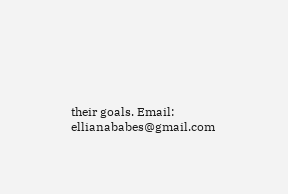their goals. Email: ellianababes@gmail.com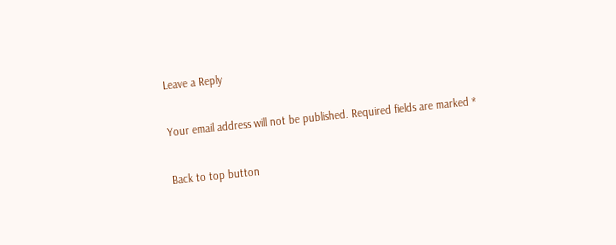Leave a Reply

Your email address will not be published. Required fields are marked *

Back to top button